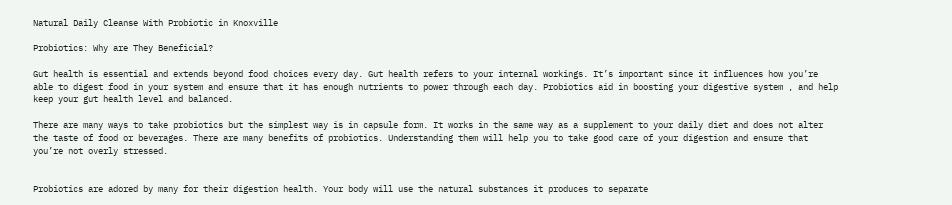Natural Daily Cleanse With Probiotic in Knoxville

Probiotics: Why are They Beneficial?

Gut health is essential and extends beyond food choices every day. Gut health refers to your internal workings. It’s important since it influences how you’re able to digest food in your system and ensure that it has enough nutrients to power through each day. Probiotics aid in boosting your digestive system , and help keep your gut health level and balanced.

There are many ways to take probiotics but the simplest way is in capsule form. It works in the same way as a supplement to your daily diet and does not alter the taste of food or beverages. There are many benefits of probiotics. Understanding them will help you to take good care of your digestion and ensure that you’re not overly stressed.


Probiotics are adored by many for their digestion health. Your body will use the natural substances it produces to separate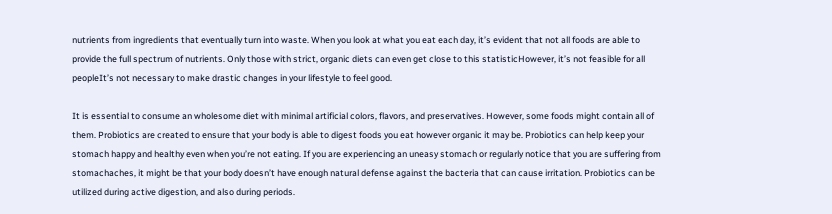nutrients from ingredients that eventually turn into waste. When you look at what you eat each day, it’s evident that not all foods are able to provide the full spectrum of nutrients. Only those with strict, organic diets can even get close to this statisticHowever, it’s not feasible for all peopleIt’s not necessary to make drastic changes in your lifestyle to feel good.

It is essential to consume an wholesome diet with minimal artificial colors, flavors, and preservatives. However, some foods might contain all of them. Probiotics are created to ensure that your body is able to digest foods you eat however organic it may be. Probiotics can help keep your stomach happy and healthy even when you’re not eating. If you are experiencing an uneasy stomach or regularly notice that you are suffering from stomachaches, it might be that your body doesn’t have enough natural defense against the bacteria that can cause irritation. Probiotics can be utilized during active digestion, and also during periods.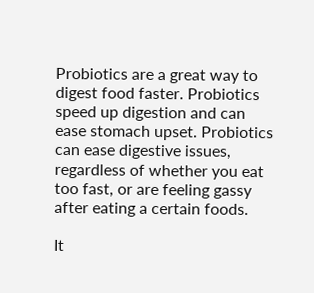Probiotics are a great way to digest food faster. Probiotics speed up digestion and can ease stomach upset. Probiotics can ease digestive issues, regardless of whether you eat too fast, or are feeling gassy after eating a certain foods.

It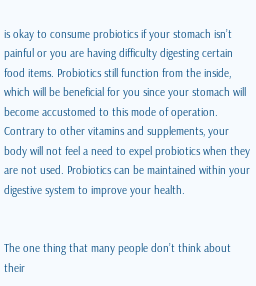is okay to consume probiotics if your stomach isn’t painful or you are having difficulty digesting certain food items. Probiotics still function from the inside, which will be beneficial for you since your stomach will become accustomed to this mode of operation. Contrary to other vitamins and supplements, your body will not feel a need to expel probiotics when they are not used. Probiotics can be maintained within your digestive system to improve your health.


The one thing that many people don’t think about their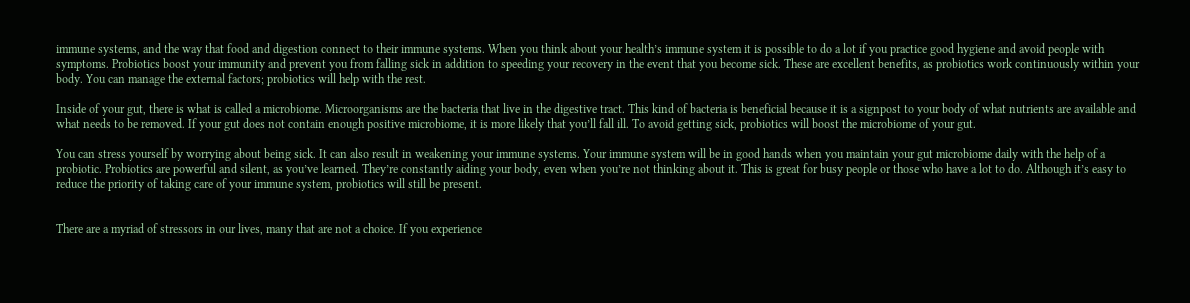immune systems, and the way that food and digestion connect to their immune systems. When you think about your health’s immune system it is possible to do a lot if you practice good hygiene and avoid people with symptoms. Probiotics boost your immunity and prevent you from falling sick in addition to speeding your recovery in the event that you become sick. These are excellent benefits, as probiotics work continuously within your body. You can manage the external factors; probiotics will help with the rest.

Inside of your gut, there is what is called a microbiome. Microorganisms are the bacteria that live in the digestive tract. This kind of bacteria is beneficial because it is a signpost to your body of what nutrients are available and what needs to be removed. If your gut does not contain enough positive microbiome, it is more likely that you’ll fall ill. To avoid getting sick, probiotics will boost the microbiome of your gut.

You can stress yourself by worrying about being sick. It can also result in weakening your immune systems. Your immune system will be in good hands when you maintain your gut microbiome daily with the help of a probiotic. Probiotics are powerful and silent, as you’ve learned. They’re constantly aiding your body, even when you’re not thinking about it. This is great for busy people or those who have a lot to do. Although it’s easy to reduce the priority of taking care of your immune system, probiotics will still be present.


There are a myriad of stressors in our lives, many that are not a choice. If you experience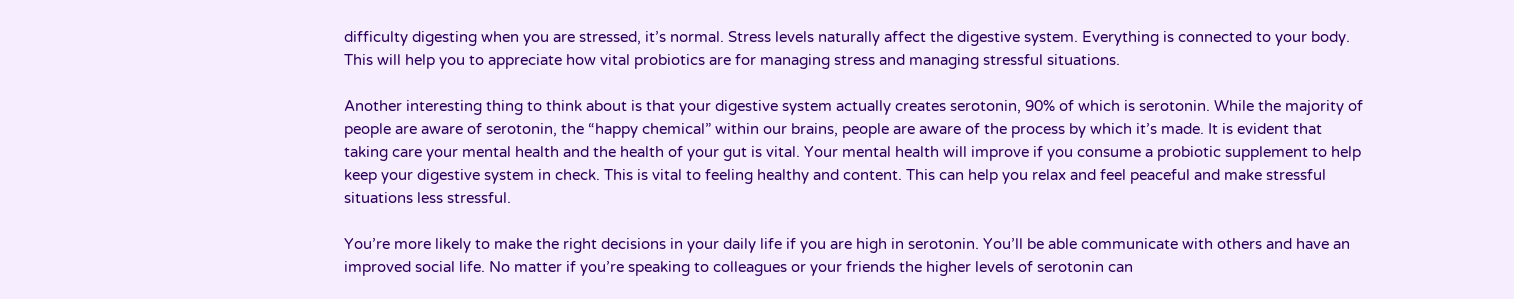difficulty digesting when you are stressed, it’s normal. Stress levels naturally affect the digestive system. Everything is connected to your body. This will help you to appreciate how vital probiotics are for managing stress and managing stressful situations.

Another interesting thing to think about is that your digestive system actually creates serotonin, 90% of which is serotonin. While the majority of people are aware of serotonin, the “happy chemical” within our brains, people are aware of the process by which it’s made. It is evident that taking care your mental health and the health of your gut is vital. Your mental health will improve if you consume a probiotic supplement to help keep your digestive system in check. This is vital to feeling healthy and content. This can help you relax and feel peaceful and make stressful situations less stressful.

You’re more likely to make the right decisions in your daily life if you are high in serotonin. You’ll be able communicate with others and have an improved social life. No matter if you’re speaking to colleagues or your friends the higher levels of serotonin can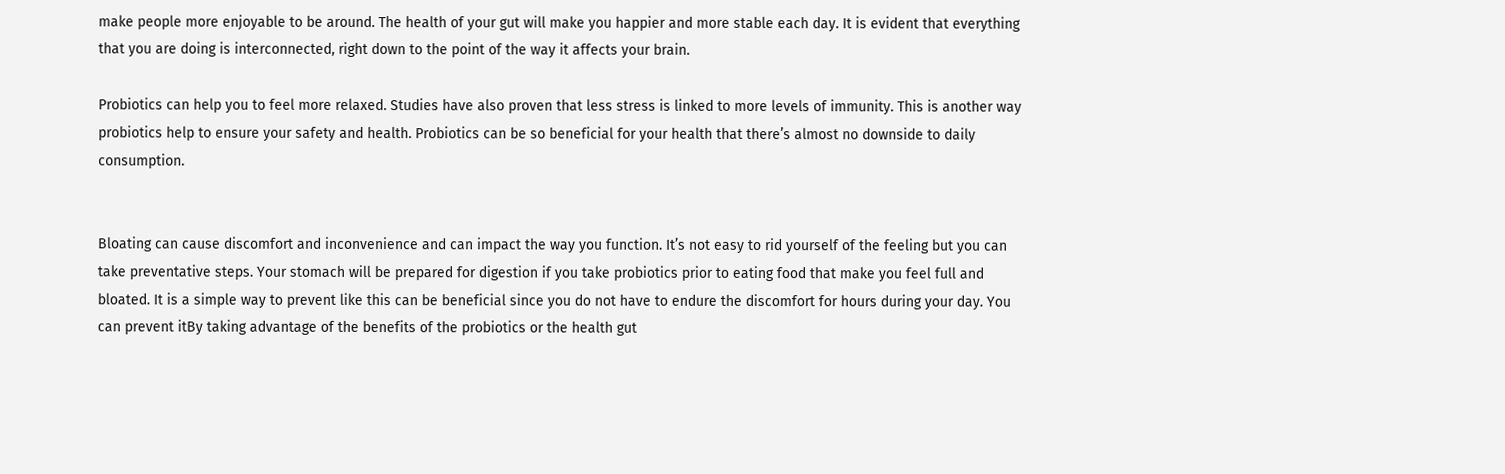make people more enjoyable to be around. The health of your gut will make you happier and more stable each day. It is evident that everything that you are doing is interconnected, right down to the point of the way it affects your brain.

Probiotics can help you to feel more relaxed. Studies have also proven that less stress is linked to more levels of immunity. This is another way probiotics help to ensure your safety and health. Probiotics can be so beneficial for your health that there’s almost no downside to daily consumption.


Bloating can cause discomfort and inconvenience and can impact the way you function. It’s not easy to rid yourself of the feeling but you can take preventative steps. Your stomach will be prepared for digestion if you take probiotics prior to eating food that make you feel full and bloated. It is a simple way to prevent like this can be beneficial since you do not have to endure the discomfort for hours during your day. You can prevent itBy taking advantage of the benefits of the probiotics or the health gut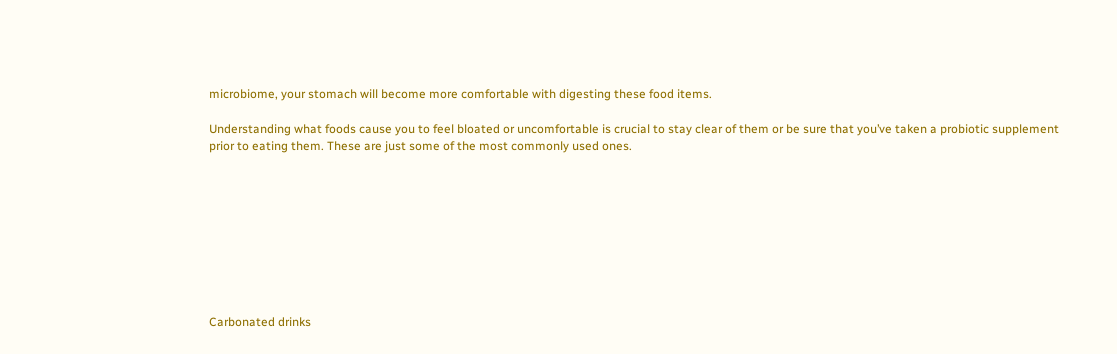microbiome, your stomach will become more comfortable with digesting these food items.

Understanding what foods cause you to feel bloated or uncomfortable is crucial to stay clear of them or be sure that you’ve taken a probiotic supplement prior to eating them. These are just some of the most commonly used ones.









Carbonated drinks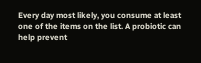Every day most likely, you consume at least one of the items on the list. A probiotic can help prevent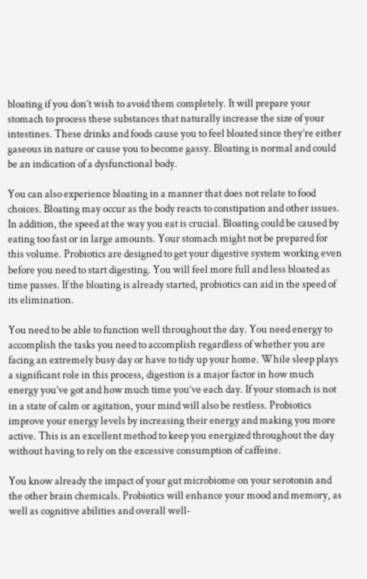bloating if you don’t wish to avoid them completely. It will prepare your stomach to process these substances that naturally increase the size of your intestines. These drinks and foods cause you to feel bloated since they’re either gaseous in nature or cause you to become gassy. Bloating is normal and could be an indication of a dysfunctional body.

You can also experience bloating in a manner that does not relate to food choices. Bloating may occur as the body reacts to constipation and other issues. In addition, the speed at the way you eat is crucial. Bloating could be caused by eating too fast or in large amounts. Your stomach might not be prepared for this volume. Probiotics are designed to get your digestive system working even before you need to start digesting. You will feel more full and less bloated as time passes. If the bloating is already started, probiotics can aid in the speed of its elimination.

You need to be able to function well throughout the day. You need energy to accomplish the tasks you need to accomplish regardless of whether you are facing an extremely busy day or have to tidy up your home. While sleep plays a significant role in this process, digestion is a major factor in how much energy you’ve got and how much time you’ve each day. If your stomach is not in a state of calm or agitation, your mind will also be restless. Probiotics improve your energy levels by increasing their energy and making you more active. This is an excellent method to keep you energized throughout the day without having to rely on the excessive consumption of caffeine.

You know already the impact of your gut microbiome on your serotonin and the other brain chemicals. Probiotics will enhance your mood and memory, as well as cognitive abilities and overall well-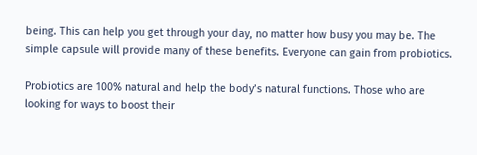being. This can help you get through your day, no matter how busy you may be. The simple capsule will provide many of these benefits. Everyone can gain from probiotics.

Probiotics are 100% natural and help the body’s natural functions. Those who are looking for ways to boost their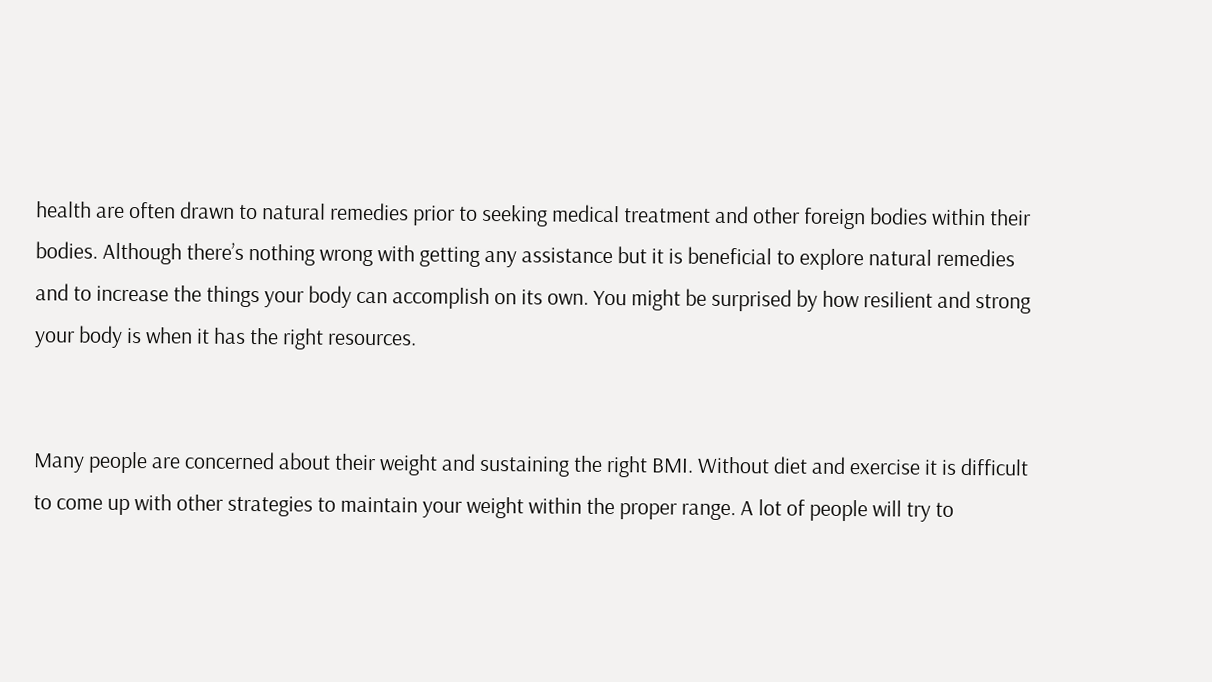health are often drawn to natural remedies prior to seeking medical treatment and other foreign bodies within their bodies. Although there’s nothing wrong with getting any assistance but it is beneficial to explore natural remedies and to increase the things your body can accomplish on its own. You might be surprised by how resilient and strong your body is when it has the right resources.


Many people are concerned about their weight and sustaining the right BMI. Without diet and exercise it is difficult to come up with other strategies to maintain your weight within the proper range. A lot of people will try to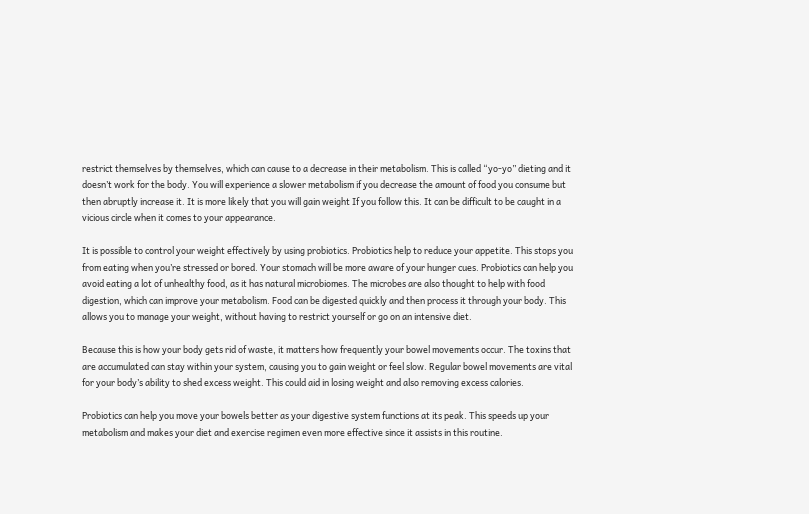restrict themselves by themselves, which can cause to a decrease in their metabolism. This is called “yo-yo” dieting and it doesn’t work for the body. You will experience a slower metabolism if you decrease the amount of food you consume but then abruptly increase it. It is more likely that you will gain weight If you follow this. It can be difficult to be caught in a vicious circle when it comes to your appearance.

It is possible to control your weight effectively by using probiotics. Probiotics help to reduce your appetite. This stops you from eating when you’re stressed or bored. Your stomach will be more aware of your hunger cues. Probiotics can help you avoid eating a lot of unhealthy food, as it has natural microbiomes. The microbes are also thought to help with food digestion, which can improve your metabolism. Food can be digested quickly and then process it through your body. This allows you to manage your weight, without having to restrict yourself or go on an intensive diet.

Because this is how your body gets rid of waste, it matters how frequently your bowel movements occur. The toxins that are accumulated can stay within your system, causing you to gain weight or feel slow. Regular bowel movements are vital for your body’s ability to shed excess weight. This could aid in losing weight and also removing excess calories.

Probiotics can help you move your bowels better as your digestive system functions at its peak. This speeds up your metabolism and makes your diet and exercise regimen even more effective since it assists in this routine.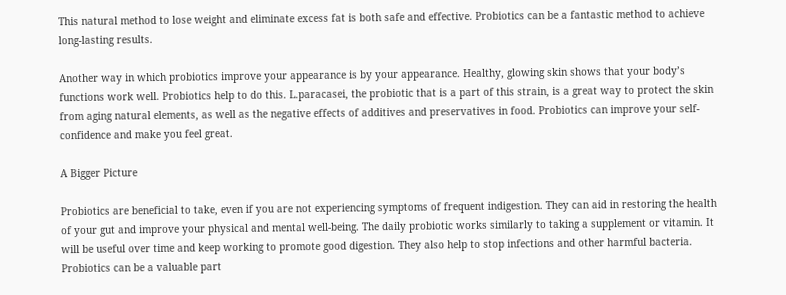This natural method to lose weight and eliminate excess fat is both safe and effective. Probiotics can be a fantastic method to achieve long-lasting results.

Another way in which probiotics improve your appearance is by your appearance. Healthy, glowing skin shows that your body’s functions work well. Probiotics help to do this. L.paracasei, the probiotic that is a part of this strain, is a great way to protect the skin from aging natural elements, as well as the negative effects of additives and preservatives in food. Probiotics can improve your self-confidence and make you feel great.

A Bigger Picture

Probiotics are beneficial to take, even if you are not experiencing symptoms of frequent indigestion. They can aid in restoring the health of your gut and improve your physical and mental well-being. The daily probiotic works similarly to taking a supplement or vitamin. It will be useful over time and keep working to promote good digestion. They also help to stop infections and other harmful bacteria. Probiotics can be a valuable part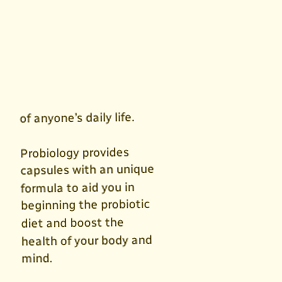of anyone’s daily life.

Probiology provides capsules with an unique formula to aid you in beginning the probiotic diet and boost the health of your body and mind.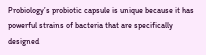Probiology’s probiotic capsule is unique because it has powerful strains of bacteria that are specifically designed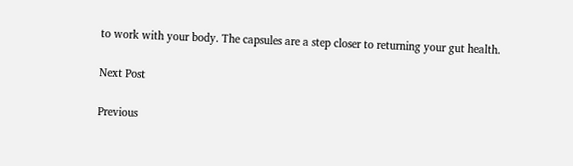to work with your body. The capsules are a step closer to returning your gut health.

Next Post

Previous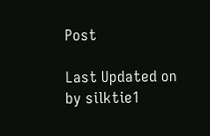Post

Last Updated on by silktie1